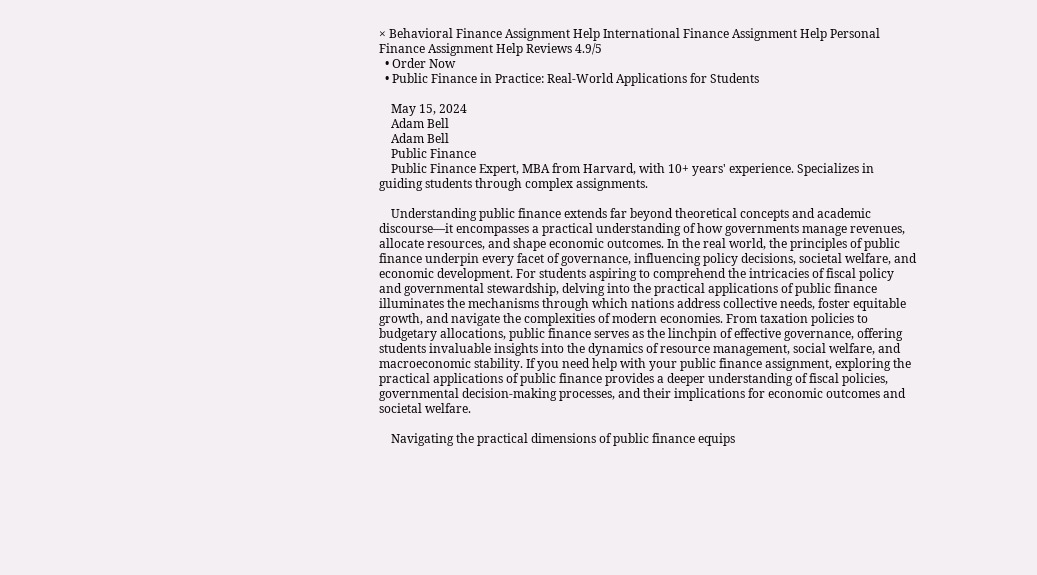× Behavioral Finance Assignment Help International Finance Assignment Help Personal Finance Assignment Help Reviews 4.9/5
  • Order Now
  • Public Finance in Practice: Real-World Applications for Students

    May 15, 2024
    Adam Bell
    Adam Bell
    Public Finance
    Public Finance Expert, MBA from Harvard, with 10+ years' experience. Specializes in guiding students through complex assignments.

    Understanding public finance extends far beyond theoretical concepts and academic discourse—it encompasses a practical understanding of how governments manage revenues, allocate resources, and shape economic outcomes. In the real world, the principles of public finance underpin every facet of governance, influencing policy decisions, societal welfare, and economic development. For students aspiring to comprehend the intricacies of fiscal policy and governmental stewardship, delving into the practical applications of public finance illuminates the mechanisms through which nations address collective needs, foster equitable growth, and navigate the complexities of modern economies. From taxation policies to budgetary allocations, public finance serves as the linchpin of effective governance, offering students invaluable insights into the dynamics of resource management, social welfare, and macroeconomic stability. If you need help with your public finance assignment, exploring the practical applications of public finance provides a deeper understanding of fiscal policies, governmental decision-making processes, and their implications for economic outcomes and societal welfare.

    Navigating the practical dimensions of public finance equips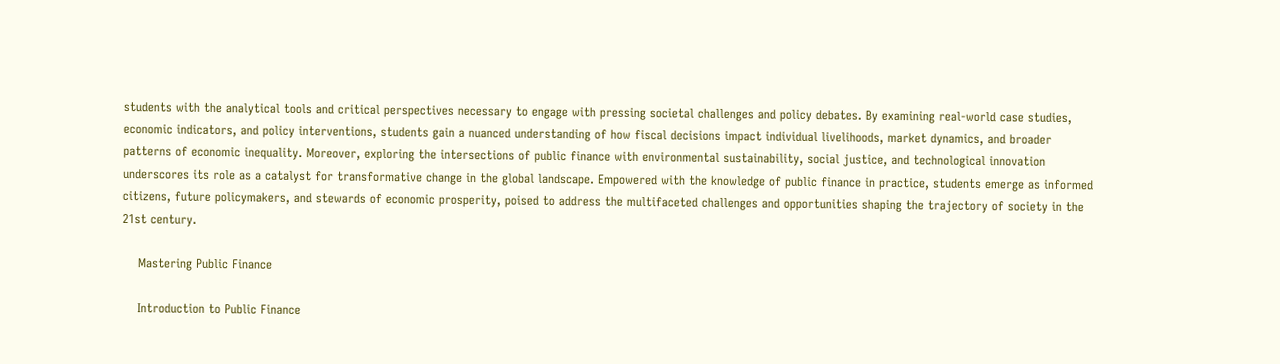students with the analytical tools and critical perspectives necessary to engage with pressing societal challenges and policy debates. By examining real-world case studies, economic indicators, and policy interventions, students gain a nuanced understanding of how fiscal decisions impact individual livelihoods, market dynamics, and broader patterns of economic inequality. Moreover, exploring the intersections of public finance with environmental sustainability, social justice, and technological innovation underscores its role as a catalyst for transformative change in the global landscape. Empowered with the knowledge of public finance in practice, students emerge as informed citizens, future policymakers, and stewards of economic prosperity, poised to address the multifaceted challenges and opportunities shaping the trajectory of society in the 21st century.

    Mastering Public Finance

    Introduction to Public Finance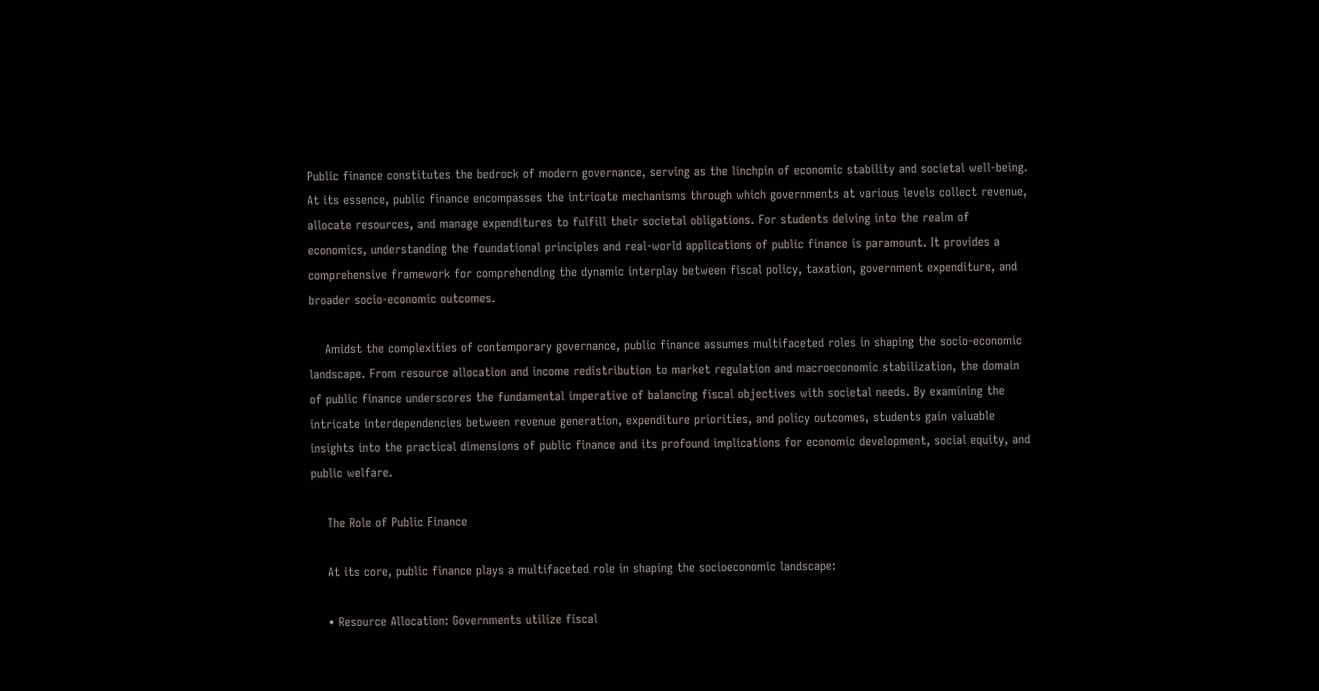Public finance constitutes the bedrock of modern governance, serving as the linchpin of economic stability and societal well-being. At its essence, public finance encompasses the intricate mechanisms through which governments at various levels collect revenue, allocate resources, and manage expenditures to fulfill their societal obligations. For students delving into the realm of economics, understanding the foundational principles and real-world applications of public finance is paramount. It provides a comprehensive framework for comprehending the dynamic interplay between fiscal policy, taxation, government expenditure, and broader socio-economic outcomes.

    Amidst the complexities of contemporary governance, public finance assumes multifaceted roles in shaping the socio-economic landscape. From resource allocation and income redistribution to market regulation and macroeconomic stabilization, the domain of public finance underscores the fundamental imperative of balancing fiscal objectives with societal needs. By examining the intricate interdependencies between revenue generation, expenditure priorities, and policy outcomes, students gain valuable insights into the practical dimensions of public finance and its profound implications for economic development, social equity, and public welfare.

    The Role of Public Finance

    At its core, public finance plays a multifaceted role in shaping the socioeconomic landscape:

    • Resource Allocation: Governments utilize fiscal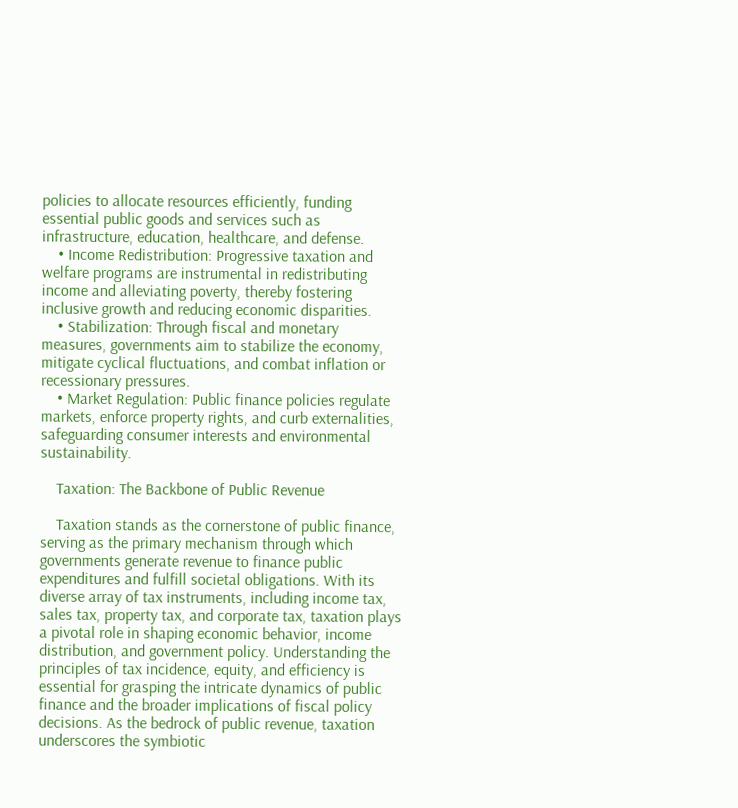policies to allocate resources efficiently, funding essential public goods and services such as infrastructure, education, healthcare, and defense.
    • Income Redistribution: Progressive taxation and welfare programs are instrumental in redistributing income and alleviating poverty, thereby fostering inclusive growth and reducing economic disparities.
    • Stabilization: Through fiscal and monetary measures, governments aim to stabilize the economy, mitigate cyclical fluctuations, and combat inflation or recessionary pressures.
    • Market Regulation: Public finance policies regulate markets, enforce property rights, and curb externalities, safeguarding consumer interests and environmental sustainability.

    Taxation: The Backbone of Public Revenue

    Taxation stands as the cornerstone of public finance, serving as the primary mechanism through which governments generate revenue to finance public expenditures and fulfill societal obligations. With its diverse array of tax instruments, including income tax, sales tax, property tax, and corporate tax, taxation plays a pivotal role in shaping economic behavior, income distribution, and government policy. Understanding the principles of tax incidence, equity, and efficiency is essential for grasping the intricate dynamics of public finance and the broader implications of fiscal policy decisions. As the bedrock of public revenue, taxation underscores the symbiotic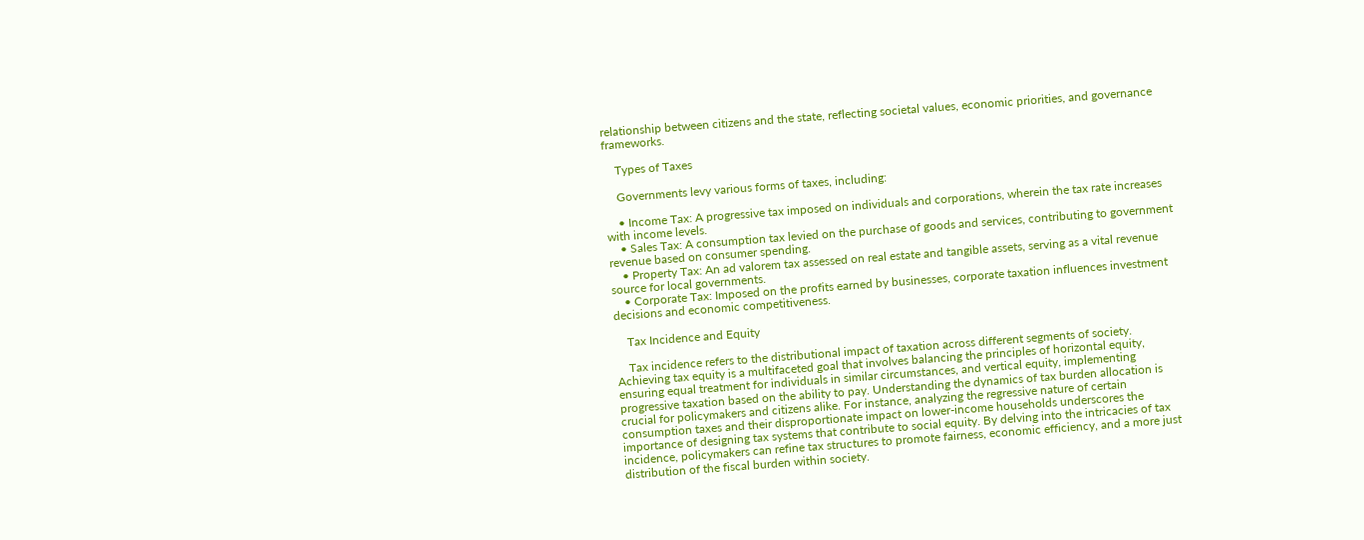relationship between citizens and the state, reflecting societal values, economic priorities, and governance frameworks.

    Types of Taxes

    Governments levy various forms of taxes, including:

    • Income Tax: A progressive tax imposed on individuals and corporations, wherein the tax rate increases with income levels.
    • Sales Tax: A consumption tax levied on the purchase of goods and services, contributing to government revenue based on consumer spending.
    • Property Tax: An ad valorem tax assessed on real estate and tangible assets, serving as a vital revenue source for local governments.
    • Corporate Tax: Imposed on the profits earned by businesses, corporate taxation influences investment decisions and economic competitiveness.

    Tax Incidence and Equity

    Tax incidence refers to the distributional impact of taxation across different segments of society. Achieving tax equity is a multifaceted goal that involves balancing the principles of horizontal equity, ensuring equal treatment for individuals in similar circumstances, and vertical equity, implementing progressive taxation based on the ability to pay. Understanding the dynamics of tax burden allocation is crucial for policymakers and citizens alike. For instance, analyzing the regressive nature of certain consumption taxes and their disproportionate impact on lower-income households underscores the importance of designing tax systems that contribute to social equity. By delving into the intricacies of tax incidence, policymakers can refine tax structures to promote fairness, economic efficiency, and a more just distribution of the fiscal burden within society.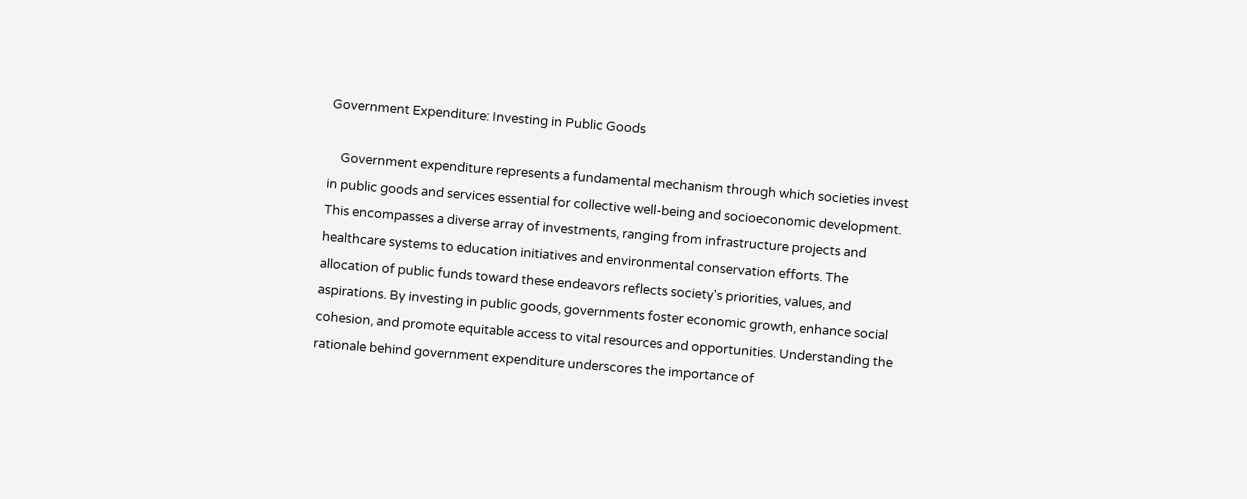Government Expenditure: Investing in Public Goods

    Government expenditure represents a fundamental mechanism through which societies invest in public goods and services essential for collective well-being and socioeconomic development. This encompasses a diverse array of investments, ranging from infrastructure projects and healthcare systems to education initiatives and environmental conservation efforts. The allocation of public funds toward these endeavors reflects society's priorities, values, and aspirations. By investing in public goods, governments foster economic growth, enhance social cohesion, and promote equitable access to vital resources and opportunities. Understanding the rationale behind government expenditure underscores the importance of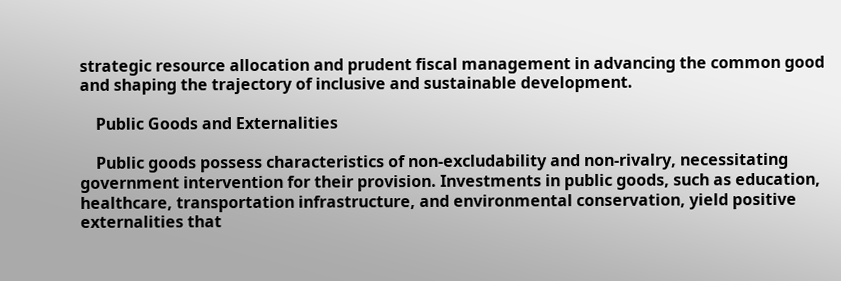strategic resource allocation and prudent fiscal management in advancing the common good and shaping the trajectory of inclusive and sustainable development.

    Public Goods and Externalities

    Public goods possess characteristics of non-excludability and non-rivalry, necessitating government intervention for their provision. Investments in public goods, such as education, healthcare, transportation infrastructure, and environmental conservation, yield positive externalities that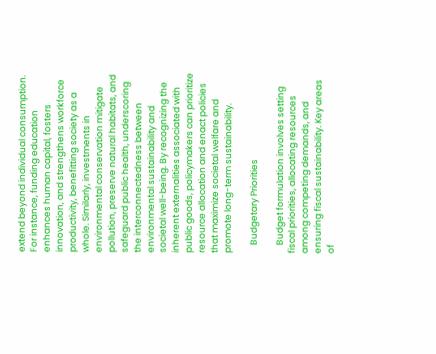extend beyond individual consumption. For instance, funding education enhances human capital, fosters innovation, and strengthens workforce productivity, benefitting society as a whole. Similarly, investments in environmental conservation mitigate pollution, preserve natural habitats, and safeguard public health, underscoring the interconnectedness between environmental sustainability and societal well-being. By recognizing the inherent externalities associated with public goods, policymakers can prioritize resource allocation and enact policies that maximize societal welfare and promote long-term sustainability.

    Budgetary Priorities

    Budget formulation involves setting fiscal priorities, allocating resources among competing demands, and ensuring fiscal sustainability. Key areas of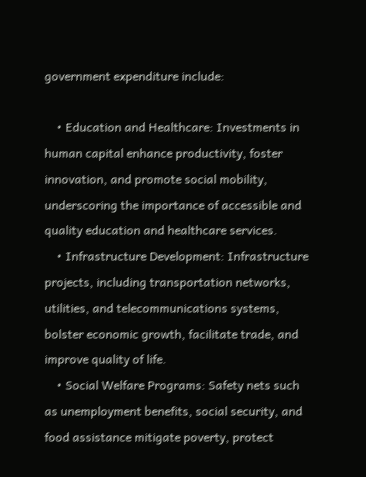government expenditure include:

    • Education and Healthcare: Investments in human capital enhance productivity, foster innovation, and promote social mobility, underscoring the importance of accessible and quality education and healthcare services.
    • Infrastructure Development: Infrastructure projects, including transportation networks, utilities, and telecommunications systems, bolster economic growth, facilitate trade, and improve quality of life.
    • Social Welfare Programs: Safety nets such as unemployment benefits, social security, and food assistance mitigate poverty, protect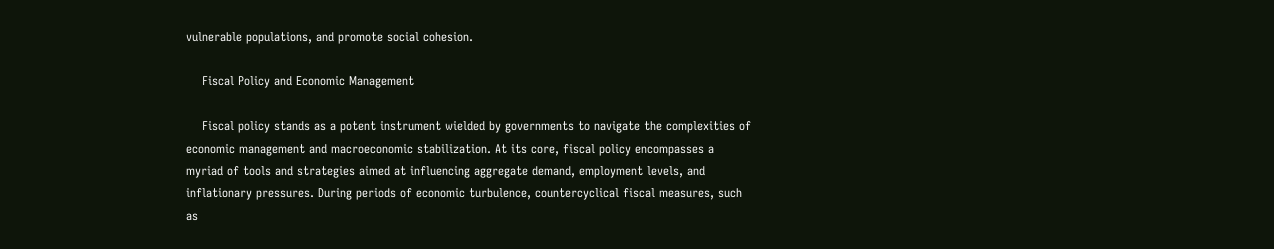vulnerable populations, and promote social cohesion.

    Fiscal Policy and Economic Management

    Fiscal policy stands as a potent instrument wielded by governments to navigate the complexities of economic management and macroeconomic stabilization. At its core, fiscal policy encompasses a myriad of tools and strategies aimed at influencing aggregate demand, employment levels, and inflationary pressures. During periods of economic turbulence, countercyclical fiscal measures, such as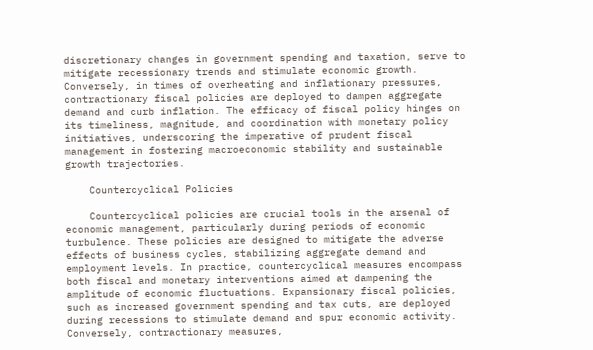discretionary changes in government spending and taxation, serve to mitigate recessionary trends and stimulate economic growth. Conversely, in times of overheating and inflationary pressures, contractionary fiscal policies are deployed to dampen aggregate demand and curb inflation. The efficacy of fiscal policy hinges on its timeliness, magnitude, and coordination with monetary policy initiatives, underscoring the imperative of prudent fiscal management in fostering macroeconomic stability and sustainable growth trajectories.

    Countercyclical Policies

    Countercyclical policies are crucial tools in the arsenal of economic management, particularly during periods of economic turbulence. These policies are designed to mitigate the adverse effects of business cycles, stabilizing aggregate demand and employment levels. In practice, countercyclical measures encompass both fiscal and monetary interventions aimed at dampening the amplitude of economic fluctuations. Expansionary fiscal policies, such as increased government spending and tax cuts, are deployed during recessions to stimulate demand and spur economic activity. Conversely, contractionary measures,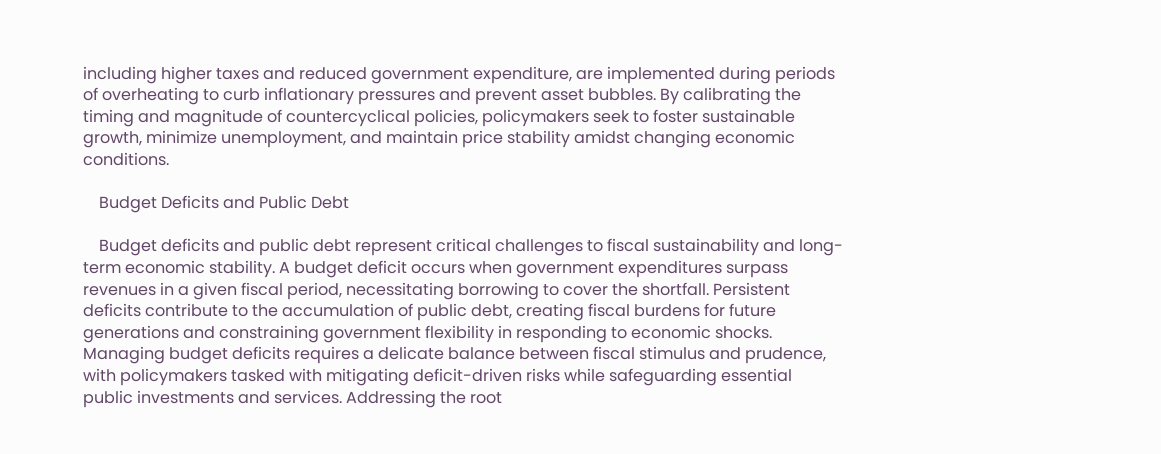including higher taxes and reduced government expenditure, are implemented during periods of overheating to curb inflationary pressures and prevent asset bubbles. By calibrating the timing and magnitude of countercyclical policies, policymakers seek to foster sustainable growth, minimize unemployment, and maintain price stability amidst changing economic conditions.

    Budget Deficits and Public Debt

    Budget deficits and public debt represent critical challenges to fiscal sustainability and long-term economic stability. A budget deficit occurs when government expenditures surpass revenues in a given fiscal period, necessitating borrowing to cover the shortfall. Persistent deficits contribute to the accumulation of public debt, creating fiscal burdens for future generations and constraining government flexibility in responding to economic shocks. Managing budget deficits requires a delicate balance between fiscal stimulus and prudence, with policymakers tasked with mitigating deficit-driven risks while safeguarding essential public investments and services. Addressing the root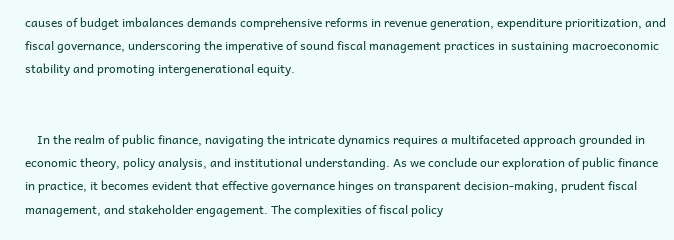causes of budget imbalances demands comprehensive reforms in revenue generation, expenditure prioritization, and fiscal governance, underscoring the imperative of sound fiscal management practices in sustaining macroeconomic stability and promoting intergenerational equity.


    In the realm of public finance, navigating the intricate dynamics requires a multifaceted approach grounded in economic theory, policy analysis, and institutional understanding. As we conclude our exploration of public finance in practice, it becomes evident that effective governance hinges on transparent decision-making, prudent fiscal management, and stakeholder engagement. The complexities of fiscal policy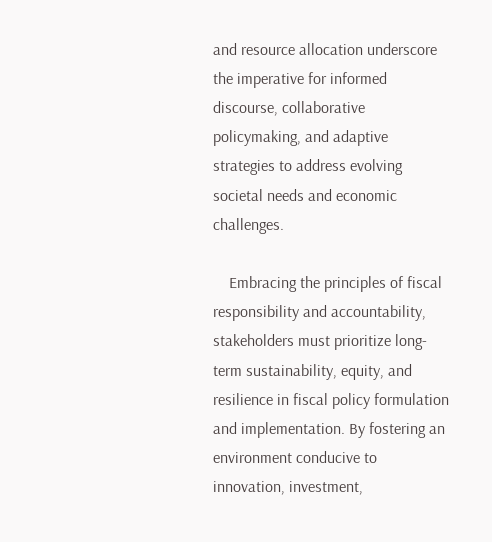and resource allocation underscore the imperative for informed discourse, collaborative policymaking, and adaptive strategies to address evolving societal needs and economic challenges.

    Embracing the principles of fiscal responsibility and accountability, stakeholders must prioritize long-term sustainability, equity, and resilience in fiscal policy formulation and implementation. By fostering an environment conducive to innovation, investment,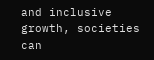and inclusive growth, societies can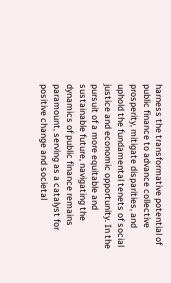harness the transformative potential of public finance to advance collective prosperity, mitigate disparities, and uphold the fundamental tenets of social justice and economic opportunity. In the pursuit of a more equitable and sustainable future, navigating the dynamics of public finance remains paramount, serving as a catalyst for positive change and societal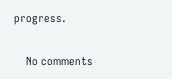progress.

    No comments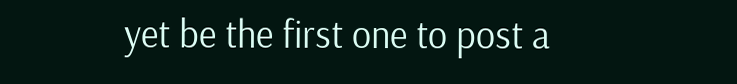yet be the first one to post a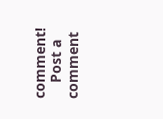comment!
    Post a comment